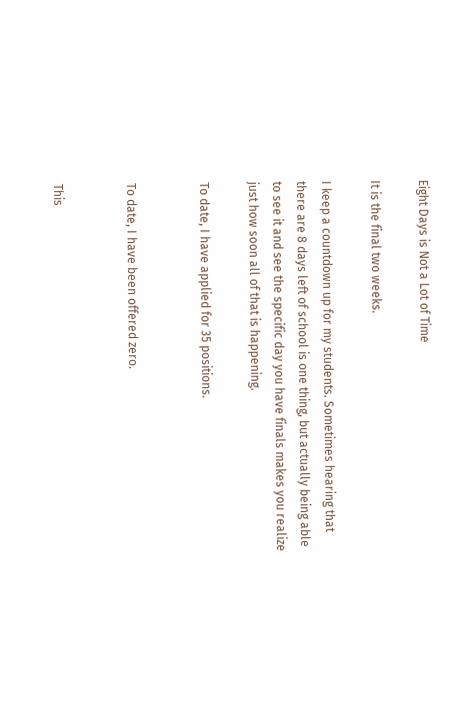Eight Days is Not a Lot of Time

It is the final two weeks.

I keep a countdown up for my students. Sometimes hearing that there are 8 days left of school is one thing, but actually being able to see it and see the specific day you have finals makes you realize just how soon all of that is happening.

To date, I have applied for 35 positions.


To date, I have been offered zero.


This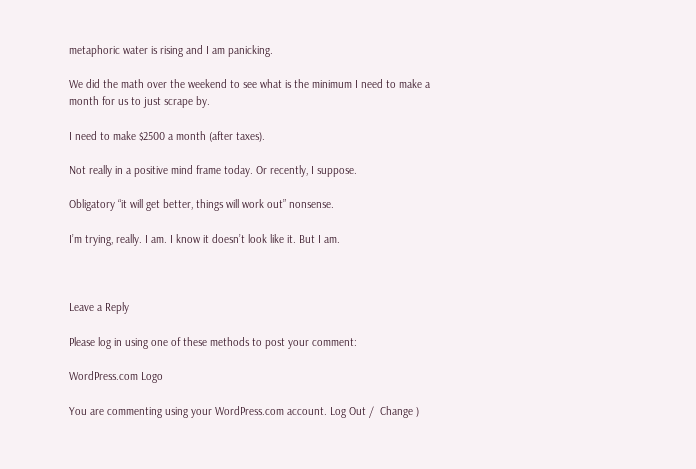metaphoric water is rising and I am panicking.

We did the math over the weekend to see what is the minimum I need to make a month for us to just scrape by.

I need to make $2500 a month (after taxes).

Not really in a positive mind frame today. Or recently, I suppose.

Obligatory “it will get better, things will work out” nonsense.

I’m trying, really. I am. I know it doesn’t look like it. But I am.



Leave a Reply

Please log in using one of these methods to post your comment:

WordPress.com Logo

You are commenting using your WordPress.com account. Log Out /  Change )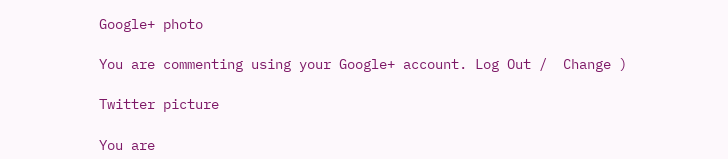Google+ photo

You are commenting using your Google+ account. Log Out /  Change )

Twitter picture

You are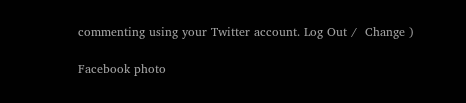commenting using your Twitter account. Log Out /  Change )

Facebook photo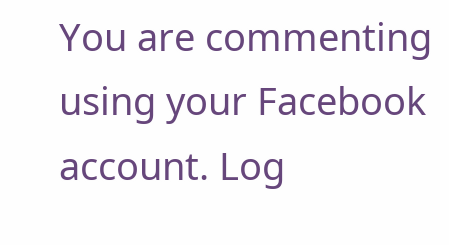You are commenting using your Facebook account. Log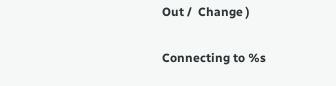Out /  Change )

Connecting to %s